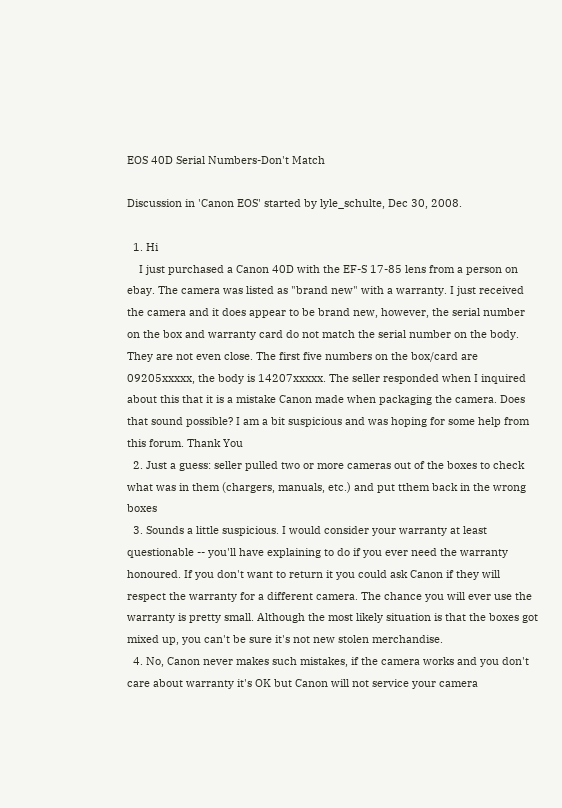EOS 40D Serial Numbers-Don't Match

Discussion in 'Canon EOS' started by lyle_schulte, Dec 30, 2008.

  1. Hi
    I just purchased a Canon 40D with the EF-S 17-85 lens from a person on ebay. The camera was listed as "brand new" with a warranty. I just received the camera and it does appear to be brand new, however, the serial number on the box and warranty card do not match the serial number on the body. They are not even close. The first five numbers on the box/card are 09205xxxxx, the body is 14207xxxxx. The seller responded when I inquired about this that it is a mistake Canon made when packaging the camera. Does that sound possible? I am a bit suspicious and was hoping for some help from this forum. Thank You
  2. Just a guess: seller pulled two or more cameras out of the boxes to check what was in them (chargers, manuals, etc.) and put tthem back in the wrong boxes
  3. Sounds a little suspicious. I would consider your warranty at least questionable -- you'll have explaining to do if you ever need the warranty honoured. If you don't want to return it you could ask Canon if they will respect the warranty for a different camera. The chance you will ever use the warranty is pretty small. Although the most likely situation is that the boxes got mixed up, you can't be sure it's not new stolen merchandise.
  4. No, Canon never makes such mistakes, if the camera works and you don't care about warranty it's OK but Canon will not service your camera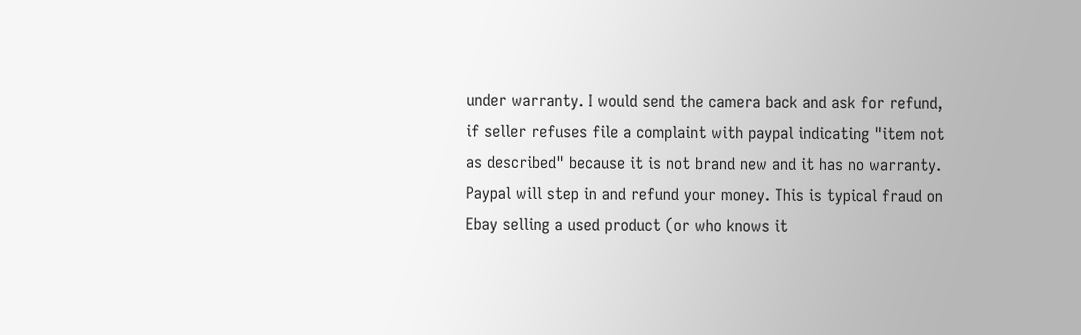under warranty. I would send the camera back and ask for refund, if seller refuses file a complaint with paypal indicating "item not as described" because it is not brand new and it has no warranty. Paypal will step in and refund your money. This is typical fraud on Ebay selling a used product (or who knows it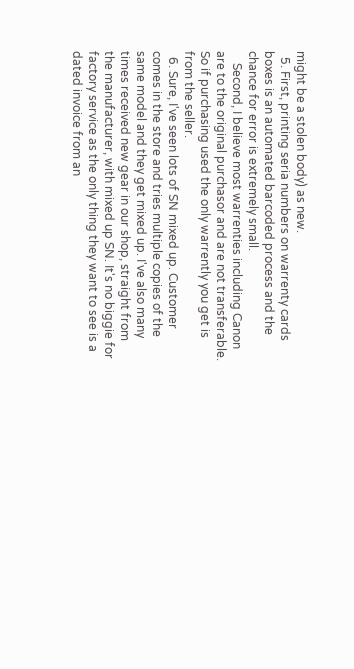might be a stolen body) as new.
  5. First, printing seria numbers on warrenty cards boxes is an automated barcoded process and the chance for error is extremely small.
    Second, I believe most warrenties including Canon are to the original purchasor and are not transferable. So if purchasing used the only warrently you get is from the seller.
  6. Sure, I've seen lots of SN mixed up. Customer comes in the store and tries multiple copies of the same model and they get mixed up. I've also many times received new gear in our shop, straight from the manufacturer, with mixed up SN. It's no biggie for factory service as the only thing they want to see is a dated invoice from an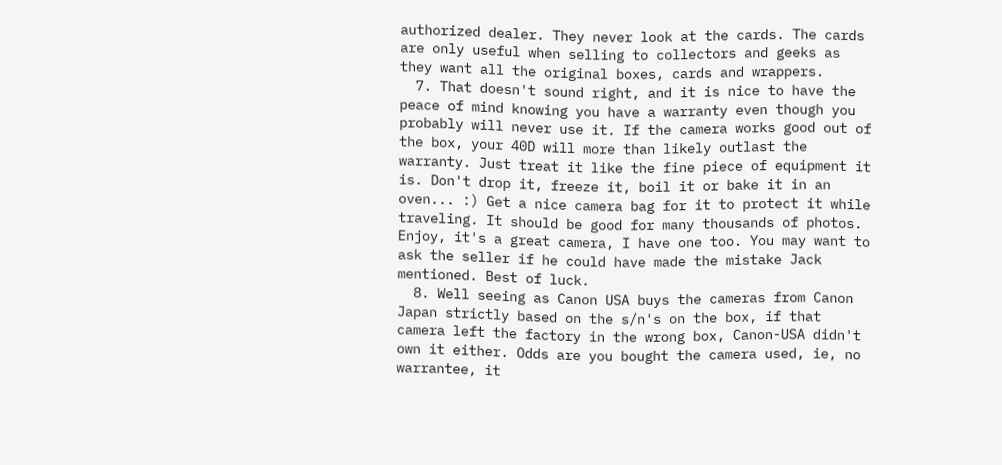authorized dealer. They never look at the cards. The cards are only useful when selling to collectors and geeks as they want all the original boxes, cards and wrappers.
  7. That doesn't sound right, and it is nice to have the peace of mind knowing you have a warranty even though you probably will never use it. If the camera works good out of the box, your 40D will more than likely outlast the warranty. Just treat it like the fine piece of equipment it is. Don't drop it, freeze it, boil it or bake it in an oven... :) Get a nice camera bag for it to protect it while traveling. It should be good for many thousands of photos. Enjoy, it's a great camera, I have one too. You may want to ask the seller if he could have made the mistake Jack mentioned. Best of luck.
  8. Well seeing as Canon USA buys the cameras from Canon Japan strictly based on the s/n's on the box, if that camera left the factory in the wrong box, Canon-USA didn't own it either. Odds are you bought the camera used, ie, no warrantee, it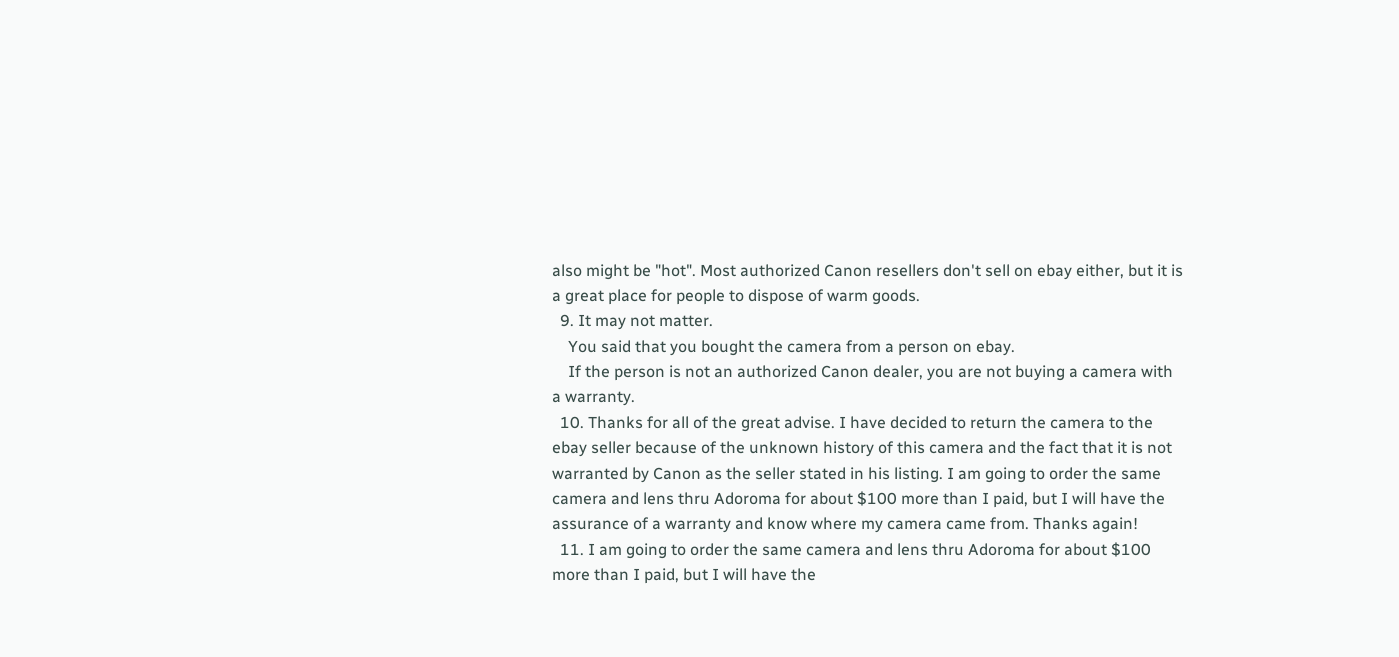also might be "hot". Most authorized Canon resellers don't sell on ebay either, but it is a great place for people to dispose of warm goods.
  9. It may not matter.
    You said that you bought the camera from a person on ebay.
    If the person is not an authorized Canon dealer, you are not buying a camera with a warranty.
  10. Thanks for all of the great advise. I have decided to return the camera to the ebay seller because of the unknown history of this camera and the fact that it is not warranted by Canon as the seller stated in his listing. I am going to order the same camera and lens thru Adoroma for about $100 more than I paid, but I will have the assurance of a warranty and know where my camera came from. Thanks again!
  11. I am going to order the same camera and lens thru Adoroma for about $100 more than I paid, but I will have the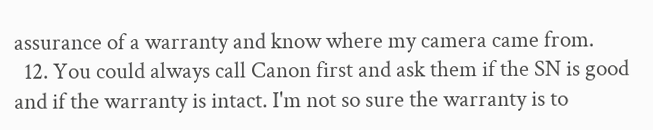assurance of a warranty and know where my camera came from.
  12. You could always call Canon first and ask them if the SN is good and if the warranty is intact. I'm not so sure the warranty is to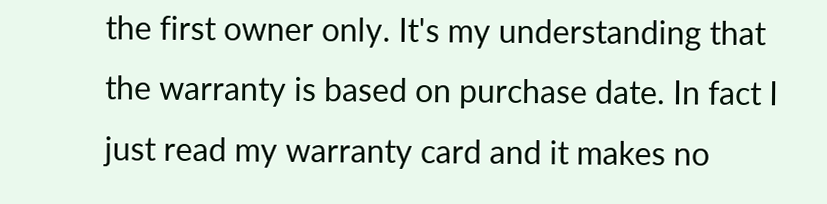the first owner only. It's my understanding that the warranty is based on purchase date. In fact I just read my warranty card and it makes no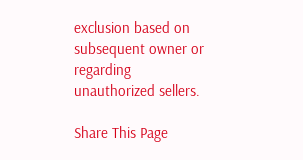exclusion based on subsequent owner or regarding unauthorized sellers.

Share This Page